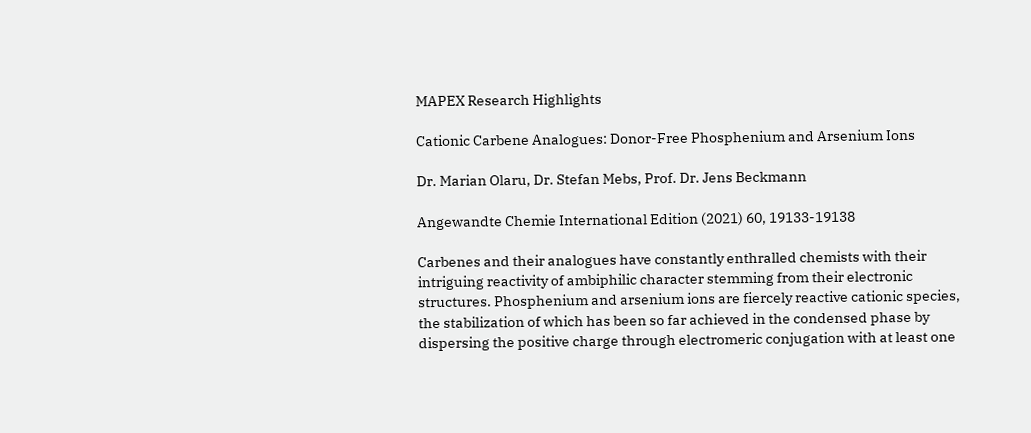MAPEX Research Highlights

Cationic Carbene Analogues: Donor-Free Phosphenium and Arsenium Ions

Dr. Marian Olaru, Dr. Stefan Mebs, Prof. Dr. Jens Beckmann

Angewandte Chemie International Edition (2021) 60, 19133-19138

Carbenes and their analogues have constantly enthralled chemists with their intriguing reactivity of ambiphilic character stemming from their electronic structures. Phosphenium and arsenium ions are fiercely reactive cationic species, the stabilization of which has been so far achieved in the condensed phase by dispersing the positive charge through electromeric conjugation with at least one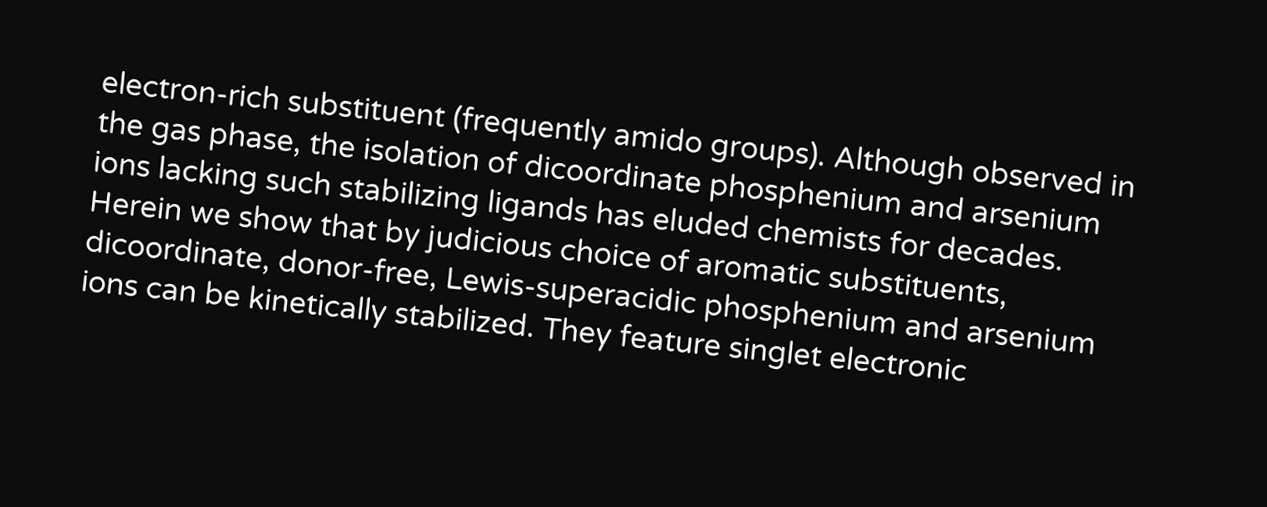electron-rich substituent (frequently amido groups). Although observed in the gas phase, the isolation of dicoordinate phosphenium and arsenium ions lacking such stabilizing ligands has eluded chemists for decades. Herein we show that by judicious choice of aromatic substituents, dicoordinate, donor-free, Lewis-superacidic phosphenium and arsenium ions can be kinetically stabilized. They feature singlet electronic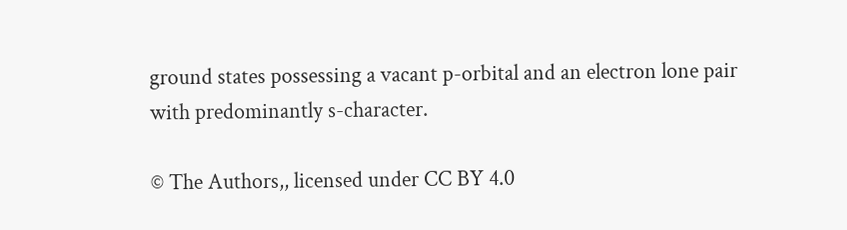ground states possessing a vacant p-orbital and an electron lone pair with predominantly s-character.

© The Authors,, licensed under CC BY 4.0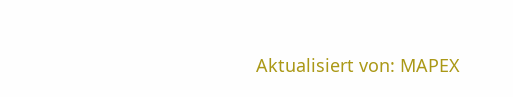Aktualisiert von: MAPEX